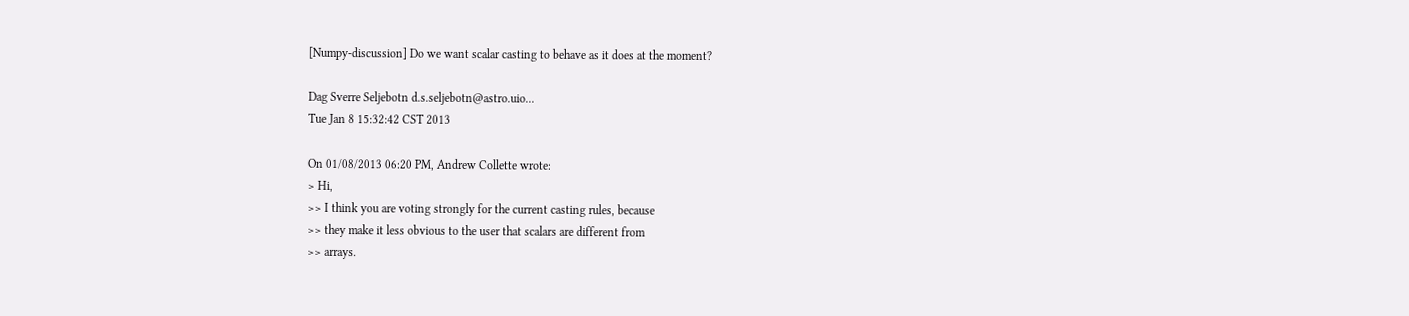[Numpy-discussion] Do we want scalar casting to behave as it does at the moment?

Dag Sverre Seljebotn d.s.seljebotn@astro.uio...
Tue Jan 8 15:32:42 CST 2013

On 01/08/2013 06:20 PM, Andrew Collette wrote:
> Hi,
>> I think you are voting strongly for the current casting rules, because
>> they make it less obvious to the user that scalars are different from
>> arrays.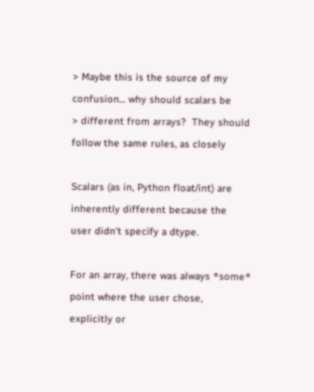> Maybe this is the source of my confusion... why should scalars be
> different from arrays?  They should follow the same rules, as closely

Scalars (as in, Python float/int) are inherently different because the
user didn't specify a dtype.

For an array, there was always *some* point where the user chose,
explicitly or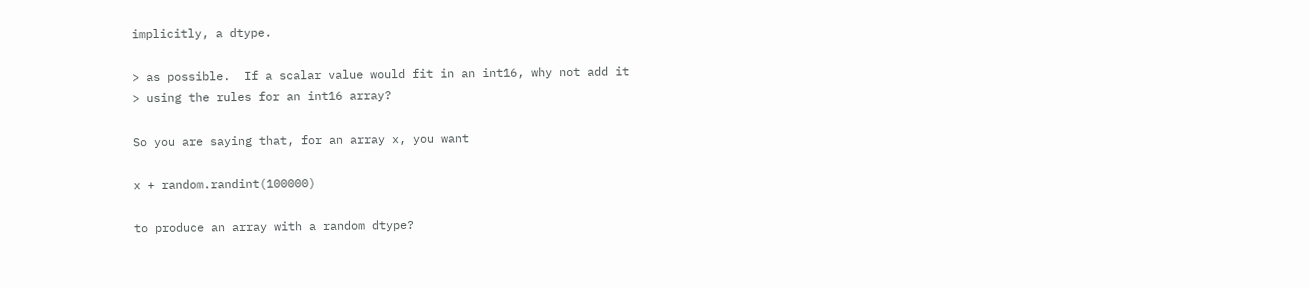implicitly, a dtype.

> as possible.  If a scalar value would fit in an int16, why not add it
> using the rules for an int16 array?

So you are saying that, for an array x, you want

x + random.randint(100000)

to produce an array with a random dtype?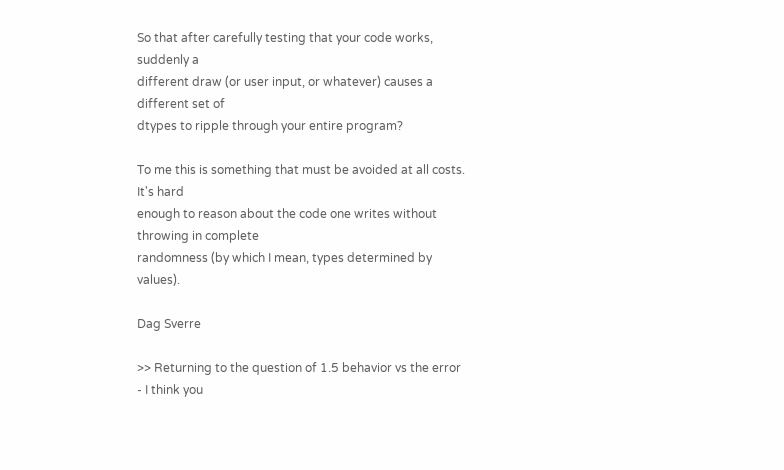So that after carefully testing that your code works, suddenly a
different draw (or user input, or whatever) causes a different set of
dtypes to ripple through your entire program?

To me this is something that must be avoided at all costs. It's hard
enough to reason about the code one writes without throwing in complete
randomness (by which I mean, types determined by values).

Dag Sverre

>> Returning to the question of 1.5 behavior vs the error - I think you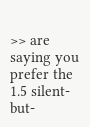>> are saying you prefer the 1.5 silent-but-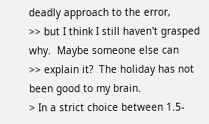deadly approach to the error,
>> but I think I still haven't grasped why.  Maybe someone else can
>> explain it?  The holiday has not been good to my brain.
> In a strict choice between 1.5-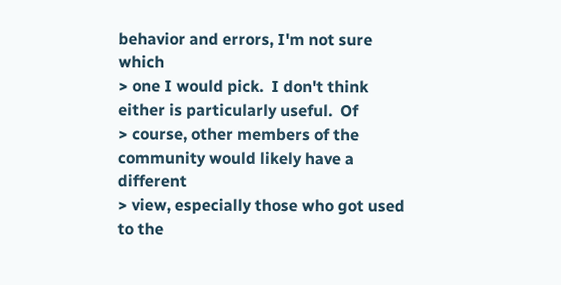behavior and errors, I'm not sure which
> one I would pick.  I don't think either is particularly useful.  Of
> course, other members of the community would likely have a different
> view, especially those who got used to the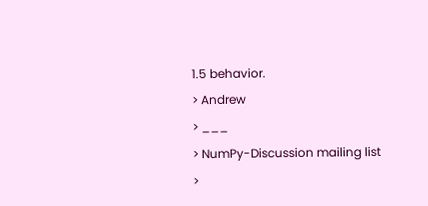1.5 behavior.
> Andrew
> ___
> NumPy-Discussion mailing list
>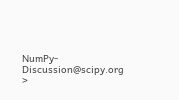NumPy-Discussion@scipy.org
>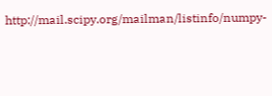http://mail.scipy.org/mailman/listinfo/numpy-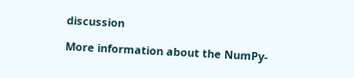discussion

More information about the NumPy-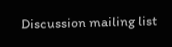Discussion mailing list